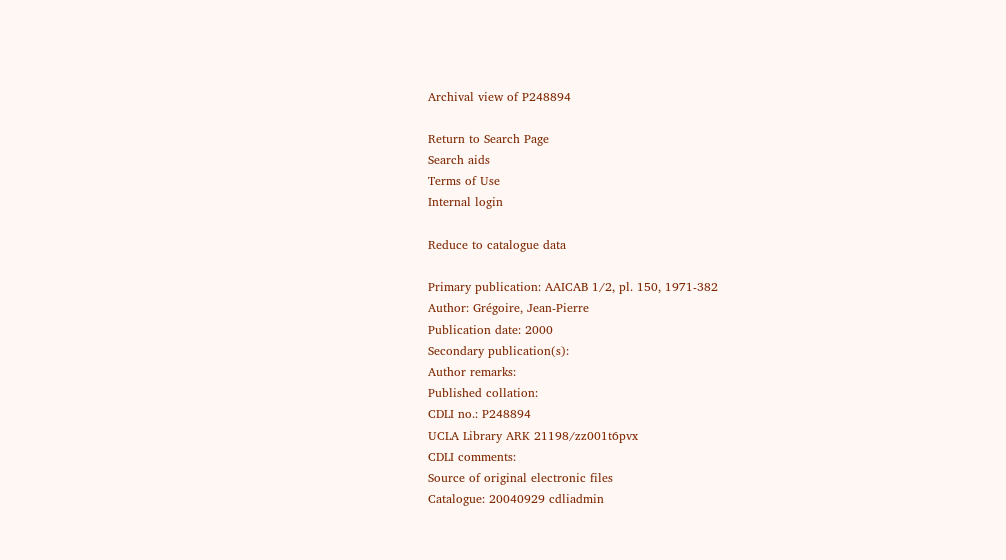Archival view of P248894

Return to Search Page
Search aids
Terms of Use
Internal login

Reduce to catalogue data

Primary publication: AAICAB 1/2, pl. 150, 1971-382
Author: Grégoire, Jean-Pierre
Publication date: 2000
Secondary publication(s):
Author remarks:
Published collation:
CDLI no.: P248894
UCLA Library ARK 21198/zz001t6pvx
CDLI comments:
Source of original electronic files
Catalogue: 20040929 cdliadmin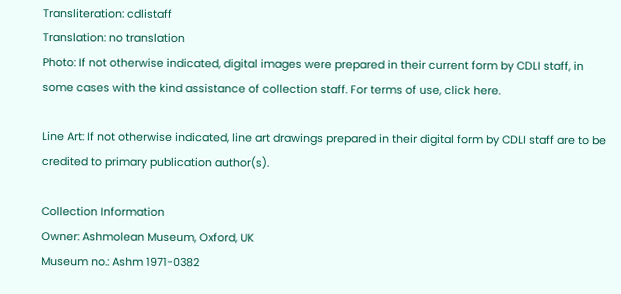Transliteration: cdlistaff
Translation: no translation
Photo: If not otherwise indicated, digital images were prepared in their current form by CDLI staff, in some cases with the kind assistance of collection staff. For terms of use, click here.

Line Art: If not otherwise indicated, line art drawings prepared in their digital form by CDLI staff are to be credited to primary publication author(s).

Collection Information
Owner: Ashmolean Museum, Oxford, UK
Museum no.: Ashm 1971-0382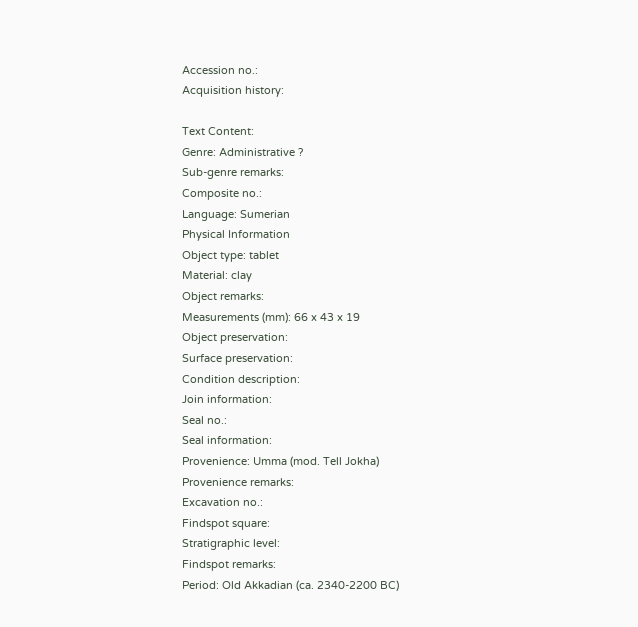Accession no.:
Acquisition history:

Text Content:
Genre: Administrative ?
Sub-genre remarks:
Composite no.:
Language: Sumerian
Physical Information
Object type: tablet
Material: clay
Object remarks:
Measurements (mm): 66 x 43 x 19
Object preservation:
Surface preservation:
Condition description:
Join information:
Seal no.:
Seal information:
Provenience: Umma (mod. Tell Jokha)
Provenience remarks:
Excavation no.:
Findspot square:
Stratigraphic level:
Findspot remarks:
Period: Old Akkadian (ca. 2340-2200 BC)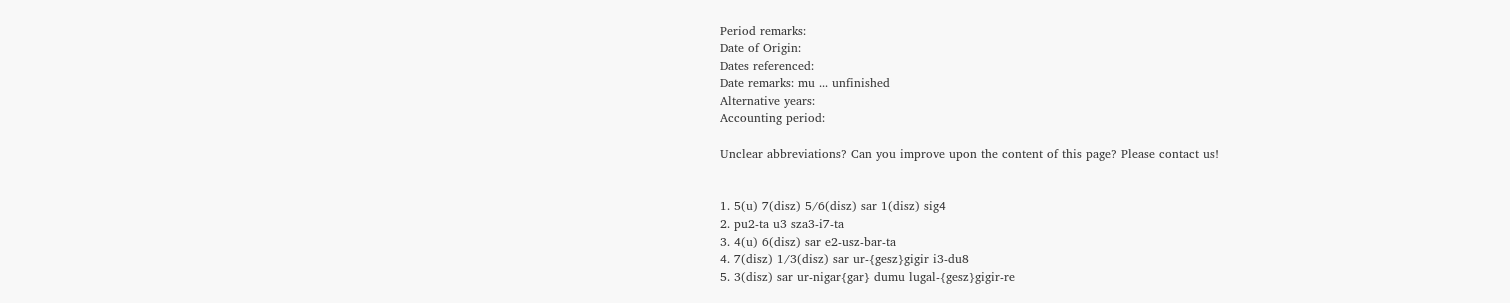Period remarks:
Date of Origin:
Dates referenced:
Date remarks: mu ... unfinished
Alternative years:
Accounting period:

Unclear abbreviations? Can you improve upon the content of this page? Please contact us!


1. 5(u) 7(disz) 5/6(disz) sar 1(disz) sig4
2. pu2-ta u3 sza3-i7-ta
3. 4(u) 6(disz) sar e2-usz-bar-ta
4. 7(disz) 1/3(disz) sar ur-{gesz}gigir i3-du8
5. 3(disz) sar ur-nigar{gar} dumu lugal-{gesz}gigir-re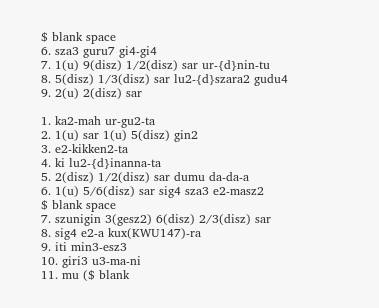$ blank space
6. sza3 guru7 gi4-gi4
7. 1(u) 9(disz) 1/2(disz) sar ur-{d}nin-tu
8. 5(disz) 1/3(disz) sar lu2-{d}szara2 gudu4
9. 2(u) 2(disz) sar

1. ka2-mah ur-gu2-ta
2. 1(u) sar 1(u) 5(disz) gin2
3. e2-kikken2-ta
4. ki lu2-{d}inanna-ta
5. 2(disz) 1/2(disz) sar dumu da-da-a
6. 1(u) 5/6(disz) sar sig4 sza3 e2-masz2
$ blank space
7. szunigin 3(gesz2) 6(disz) 2/3(disz) sar
8. sig4 e2-a kux(KWU147)-ra
9. iti min3-esz3
10. giri3 u3-ma-ni
11. mu ($ blank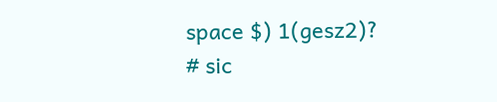space $) 1(gesz2)?
# sic